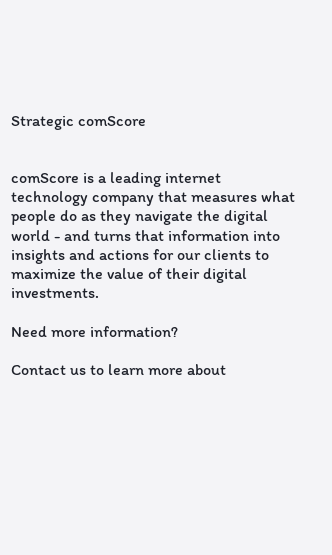Strategic comScore


comScore is a leading internet technology company that measures what people do as they navigate the digital world - and turns that information into insights and actions for our clients to maximize the value of their digital investments.

Need more information?

Contact us to learn more about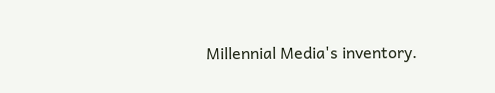Millennial Media's inventory.